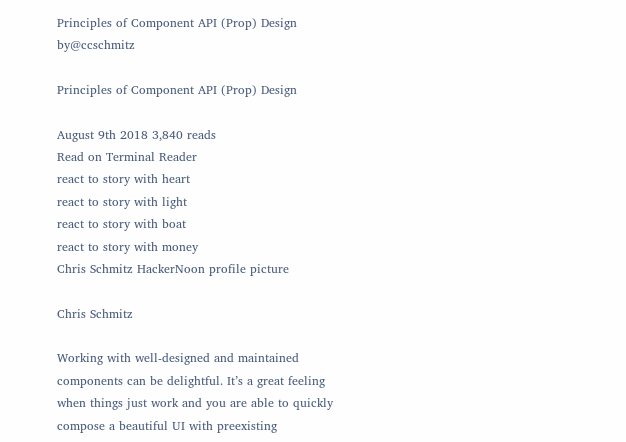Principles of Component API (Prop) Design by@ccschmitz

Principles of Component API (Prop) Design

August 9th 2018 3,840 reads
Read on Terminal Reader
react to story with heart
react to story with light
react to story with boat
react to story with money
Chris Schmitz HackerNoon profile picture

Chris Schmitz

Working with well-designed and maintained components can be delightful. It’s a great feeling when things just work and you are able to quickly compose a beautiful UI with preexisting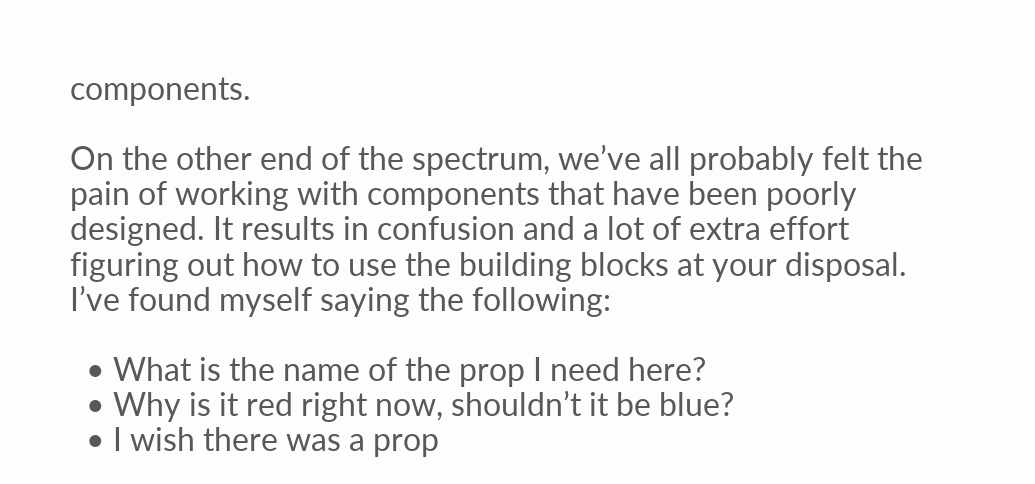components.

On the other end of the spectrum, we’ve all probably felt the pain of working with components that have been poorly designed. It results in confusion and a lot of extra effort figuring out how to use the building blocks at your disposal. I’ve found myself saying the following:

  • What is the name of the prop I need here?
  • Why is it red right now, shouldn’t it be blue?
  • I wish there was a prop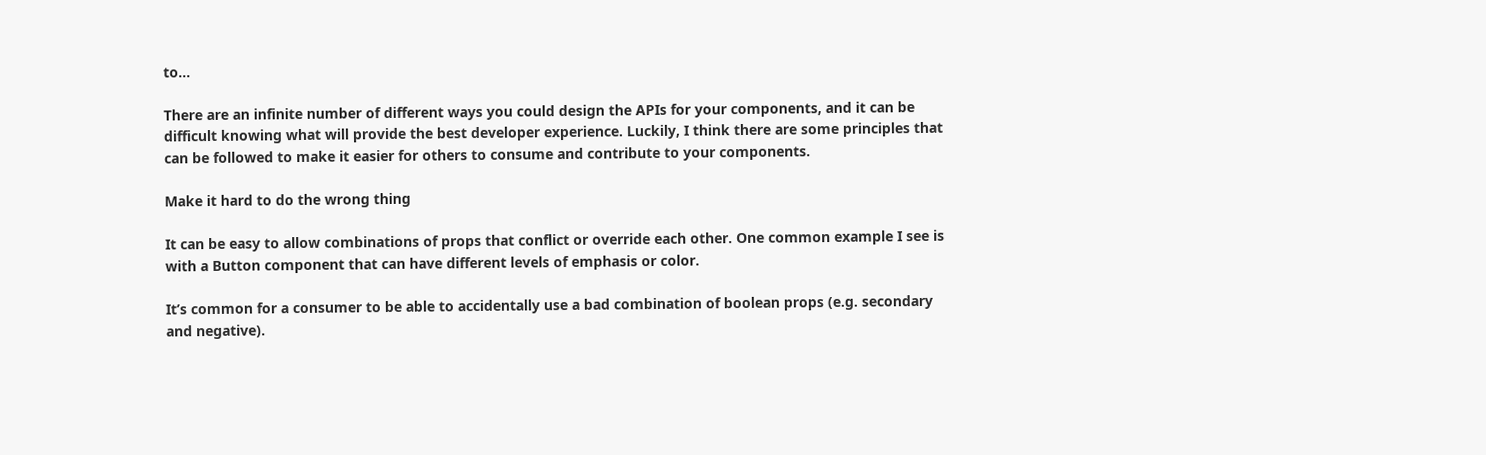to…

There are an infinite number of different ways you could design the APIs for your components, and it can be difficult knowing what will provide the best developer experience. Luckily, I think there are some principles that can be followed to make it easier for others to consume and contribute to your components.

Make it hard to do the wrong thing

It can be easy to allow combinations of props that conflict or override each other. One common example I see is with a Button component that can have different levels of emphasis or color.

It’s common for a consumer to be able to accidentally use a bad combination of boolean props (e.g. secondary and negative).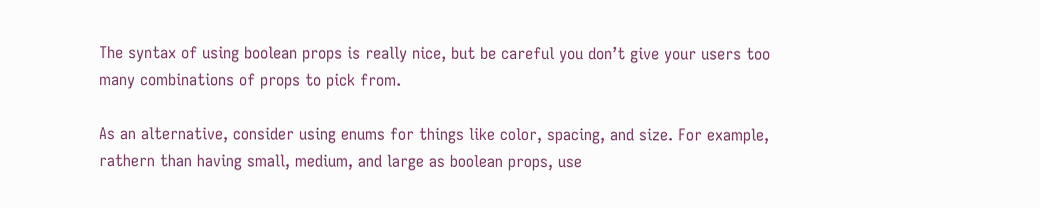The syntax of using boolean props is really nice, but be careful you don’t give your users too many combinations of props to pick from.

As an alternative, consider using enums for things like color, spacing, and size. For example, rathern than having small, medium, and large as boolean props, use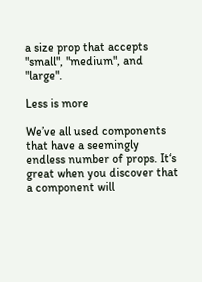a size prop that accepts "small", "medium", and "large".

Less is more

We’ve all used components that have a seemingly endless number of props. It‘s great when you discover that a component will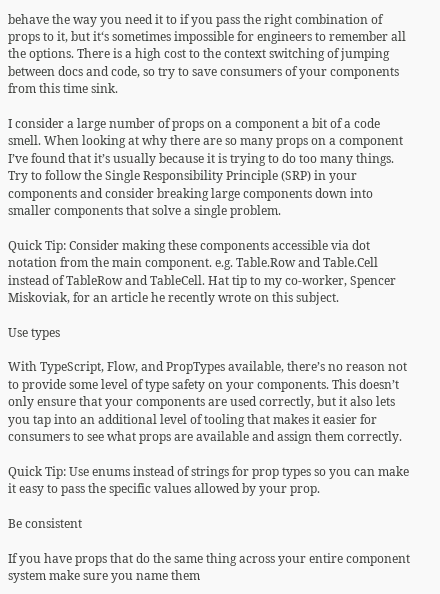behave the way you need it to if you pass the right combination of props to it, but it‘s sometimes impossible for engineers to remember all the options. There is a high cost to the context switching of jumping between docs and code, so try to save consumers of your components from this time sink.

I consider a large number of props on a component a bit of a code smell. When looking at why there are so many props on a component I’ve found that it’s usually because it is trying to do too many things. Try to follow the Single Responsibility Principle (SRP) in your components and consider breaking large components down into smaller components that solve a single problem.

Quick Tip: Consider making these components accessible via dot notation from the main component. e.g. Table.Row and Table.Cell instead of TableRow and TableCell. Hat tip to my co-worker, Spencer Miskoviak, for an article he recently wrote on this subject.

Use types

With TypeScript, Flow, and PropTypes available, there’s no reason not to provide some level of type safety on your components. This doesn’t only ensure that your components are used correctly, but it also lets you tap into an additional level of tooling that makes it easier for consumers to see what props are available and assign them correctly.

Quick Tip: Use enums instead of strings for prop types so you can make it easy to pass the specific values allowed by your prop.

Be consistent

If you have props that do the same thing across your entire component system make sure you name them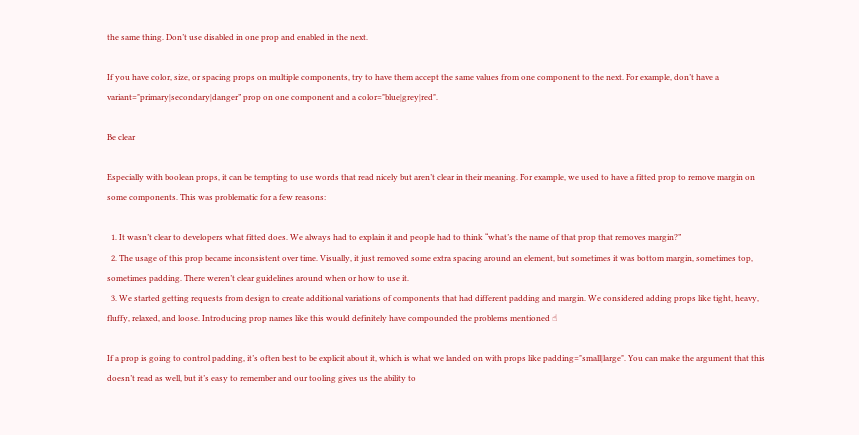the same thing. Don’t use disabled in one prop and enabled in the next.

If you have color, size, or spacing props on multiple components, try to have them accept the same values from one component to the next. For example, don’t have a variant="primary|secondary|danger” prop on one component and a color="blue|grey|red".

Be clear

Especially with boolean props, it can be tempting to use words that read nicely but aren’t clear in their meaning. For example, we used to have a fitted prop to remove margin on some components. This was problematic for a few reasons:

  1. It wasn’t clear to developers what fitted does. We always had to explain it and people had to think “what’s the name of that prop that removes margin?”
  2. The usage of this prop became inconsistent over time. Visually, it just removed some extra spacing around an element, but sometimes it was bottom margin, sometimes top, sometimes padding. There weren’t clear guidelines around when or how to use it.
  3. We started getting requests from design to create additional variations of components that had different padding and margin. We considered adding props like tight, heavy, fluffy, relaxed, and loose. Introducing prop names like this would definitely have compounded the problems mentioned ☝

If a prop is going to control padding, it’s often best to be explicit about it, which is what we landed on with props like padding="small|large". You can make the argument that this doesn’t read as well, but it’s easy to remember and our tooling gives us the ability to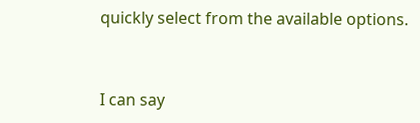quickly select from the available options.


I can say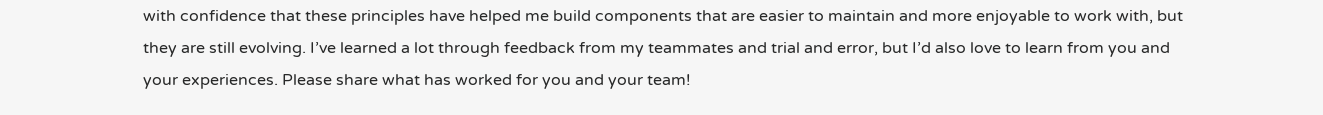with confidence that these principles have helped me build components that are easier to maintain and more enjoyable to work with, but they are still evolving. I’ve learned a lot through feedback from my teammates and trial and error, but I’d also love to learn from you and your experiences. Please share what has worked for you and your team!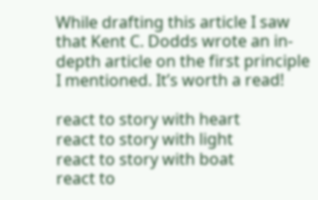While drafting this article I saw that Kent C. Dodds wrote an in-depth article on the first principle I mentioned. It’s worth a read!

react to story with heart
react to story with light
react to story with boat
react to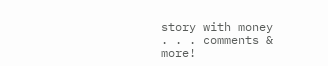story with money
. . . comments & more!